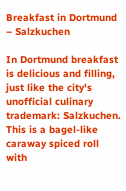Breakfast in Dortmund – Salzkuchen

In Dortmund breakfast is delicious and filling, just like the city's unofficial culinary trademark: Salzkuchen. This is a bagel-like caraway spiced roll with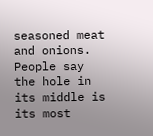seasoned meat and onions. People say the hole in its middle is its most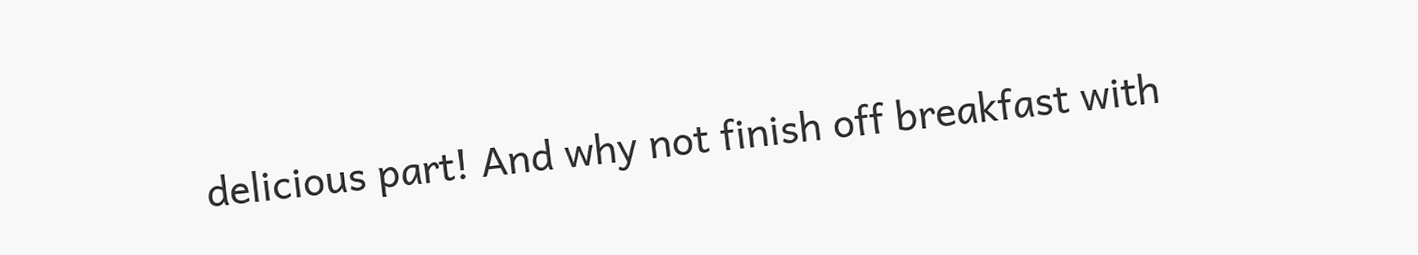delicious part! And why not finish off breakfast with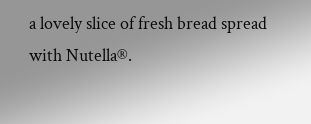a lovely slice of fresh bread spread with Nutella®.